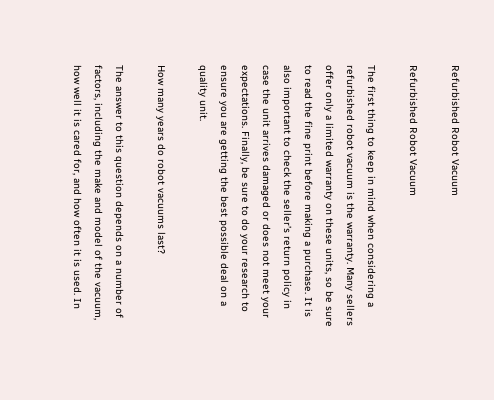Refurbished Robot Vacuum

Refurbished Robot Vacuum

The first thing to keep in mind when considering a refurbished robot vacuum is the warranty. Many sellers offer only a limited warranty on these units, so be sure to read the fine print before making a purchase. It is also important to check the seller’s return policy in case the unit arrives damaged or does not meet your expectations. Finally, be sure to do your research to ensure you are getting the best possible deal on a quality unit.

How many years do robot vacuums last?

The answer to this question depends on a number of factors, including the make and model of the vacuum, how well it is cared for, and how often it is used. In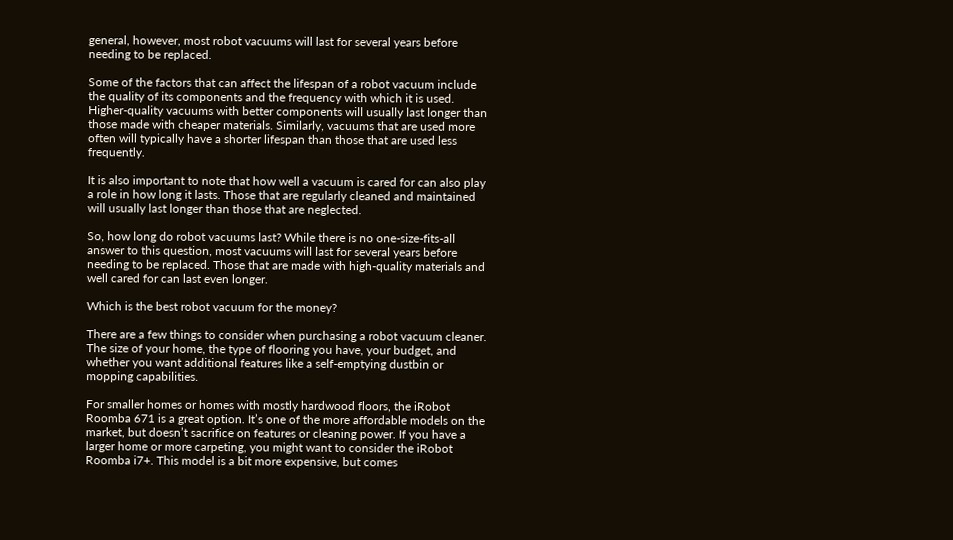general, however, most robot vacuums will last for several years before needing to be replaced.

Some of the factors that can affect the lifespan of a robot vacuum include the quality of its components and the frequency with which it is used. Higher-quality vacuums with better components will usually last longer than those made with cheaper materials. Similarly, vacuums that are used more often will typically have a shorter lifespan than those that are used less frequently.

It is also important to note that how well a vacuum is cared for can also play a role in how long it lasts. Those that are regularly cleaned and maintained will usually last longer than those that are neglected.

So, how long do robot vacuums last? While there is no one-size-fits-all answer to this question, most vacuums will last for several years before needing to be replaced. Those that are made with high-quality materials and well cared for can last even longer.

Which is the best robot vacuum for the money?

There are a few things to consider when purchasing a robot vacuum cleaner. The size of your home, the type of flooring you have, your budget, and whether you want additional features like a self-emptying dustbin or mopping capabilities.

For smaller homes or homes with mostly hardwood floors, the iRobot Roomba 671 is a great option. It’s one of the more affordable models on the market, but doesn’t sacrifice on features or cleaning power. If you have a larger home or more carpeting, you might want to consider the iRobot Roomba i7+. This model is a bit more expensive, but comes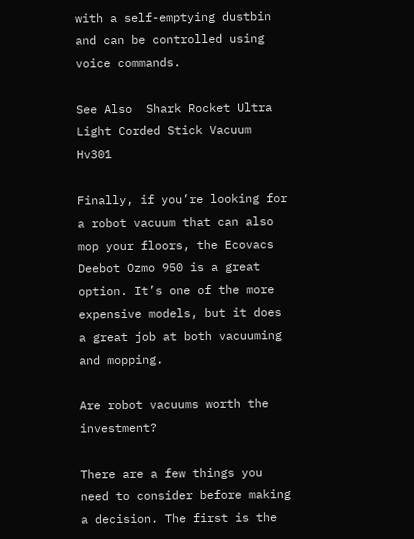with a self-emptying dustbin and can be controlled using voice commands.

See Also  Shark Rocket Ultra Light Corded Stick Vacuum Hv301

Finally, if you’re looking for a robot vacuum that can also mop your floors, the Ecovacs Deebot Ozmo 950 is a great option. It’s one of the more expensive models, but it does a great job at both vacuuming and mopping.

Are robot vacuums worth the investment?

There are a few things you need to consider before making a decision. The first is the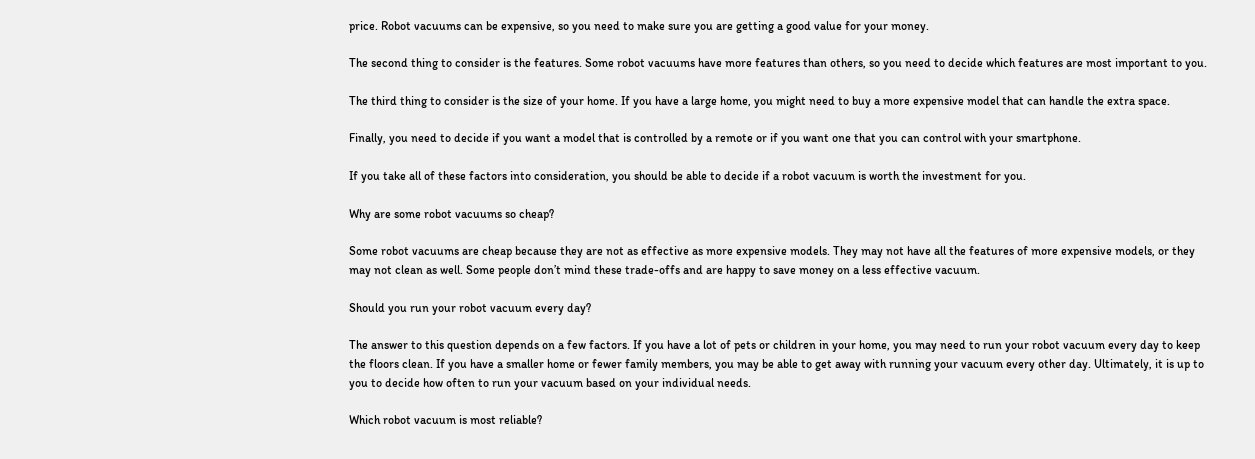price. Robot vacuums can be expensive, so you need to make sure you are getting a good value for your money.

The second thing to consider is the features. Some robot vacuums have more features than others, so you need to decide which features are most important to you.

The third thing to consider is the size of your home. If you have a large home, you might need to buy a more expensive model that can handle the extra space.

Finally, you need to decide if you want a model that is controlled by a remote or if you want one that you can control with your smartphone.

If you take all of these factors into consideration, you should be able to decide if a robot vacuum is worth the investment for you.

Why are some robot vacuums so cheap?

Some robot vacuums are cheap because they are not as effective as more expensive models. They may not have all the features of more expensive models, or they may not clean as well. Some people don’t mind these trade-offs and are happy to save money on a less effective vacuum.

Should you run your robot vacuum every day?

The answer to this question depends on a few factors. If you have a lot of pets or children in your home, you may need to run your robot vacuum every day to keep the floors clean. If you have a smaller home or fewer family members, you may be able to get away with running your vacuum every other day. Ultimately, it is up to you to decide how often to run your vacuum based on your individual needs.

Which robot vacuum is most reliable?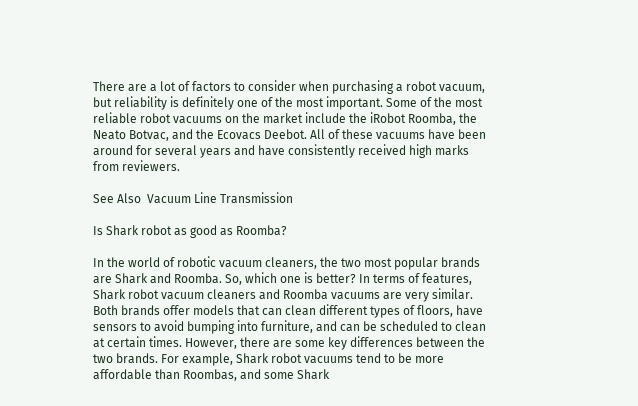There are a lot of factors to consider when purchasing a robot vacuum, but reliability is definitely one of the most important. Some of the most reliable robot vacuums on the market include the iRobot Roomba, the Neato Botvac, and the Ecovacs Deebot. All of these vacuums have been around for several years and have consistently received high marks from reviewers.

See Also  Vacuum Line Transmission

Is Shark robot as good as Roomba?

In the world of robotic vacuum cleaners, the two most popular brands are Shark and Roomba. So, which one is better? In terms of features, Shark robot vacuum cleaners and Roomba vacuums are very similar. Both brands offer models that can clean different types of floors, have sensors to avoid bumping into furniture, and can be scheduled to clean at certain times. However, there are some key differences between the two brands. For example, Shark robot vacuums tend to be more affordable than Roombas, and some Shark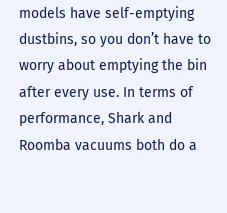models have self-emptying dustbins, so you don’t have to worry about emptying the bin after every use. In terms of performance, Shark and Roomba vacuums both do a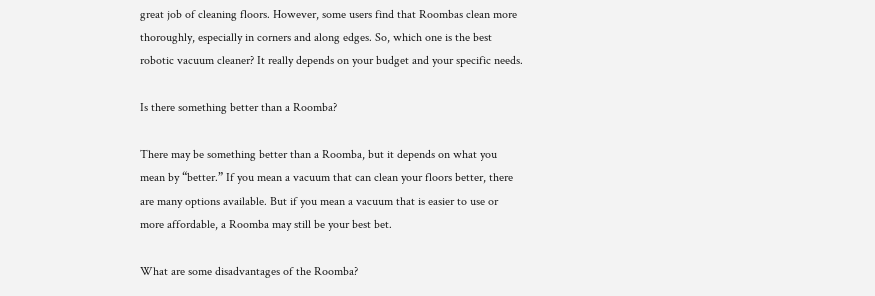great job of cleaning floors. However, some users find that Roombas clean more thoroughly, especially in corners and along edges. So, which one is the best robotic vacuum cleaner? It really depends on your budget and your specific needs.

Is there something better than a Roomba?

There may be something better than a Roomba, but it depends on what you mean by “better.” If you mean a vacuum that can clean your floors better, there are many options available. But if you mean a vacuum that is easier to use or more affordable, a Roomba may still be your best bet.

What are some disadvantages of the Roomba?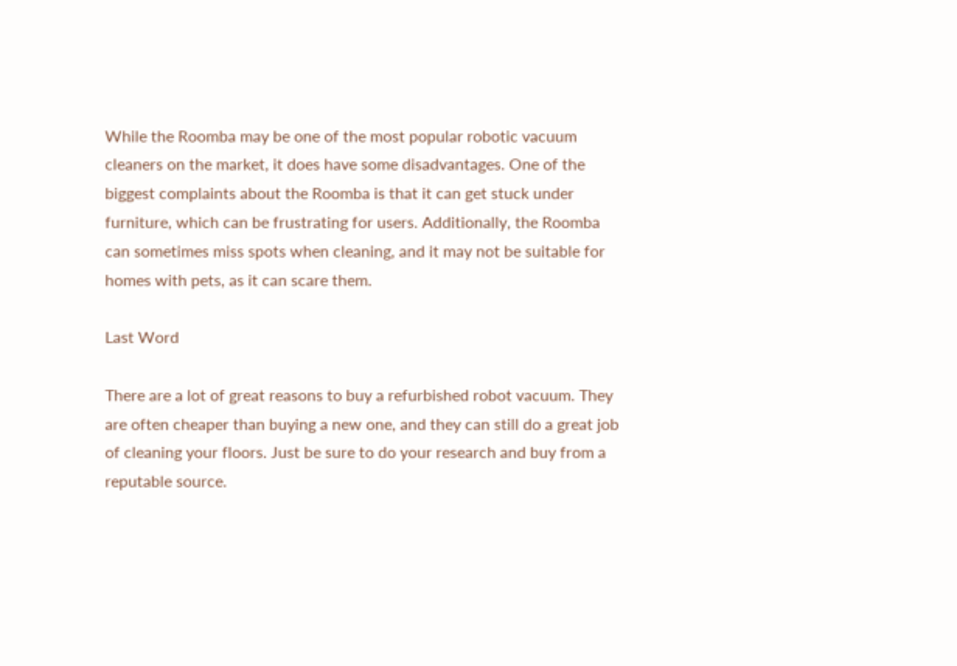While the Roomba may be one of the most popular robotic vacuum cleaners on the market, it does have some disadvantages. One of the biggest complaints about the Roomba is that it can get stuck under furniture, which can be frustrating for users. Additionally, the Roomba can sometimes miss spots when cleaning, and it may not be suitable for homes with pets, as it can scare them.

Last Word

There are a lot of great reasons to buy a refurbished robot vacuum. They are often cheaper than buying a new one, and they can still do a great job of cleaning your floors. Just be sure to do your research and buy from a reputable source.